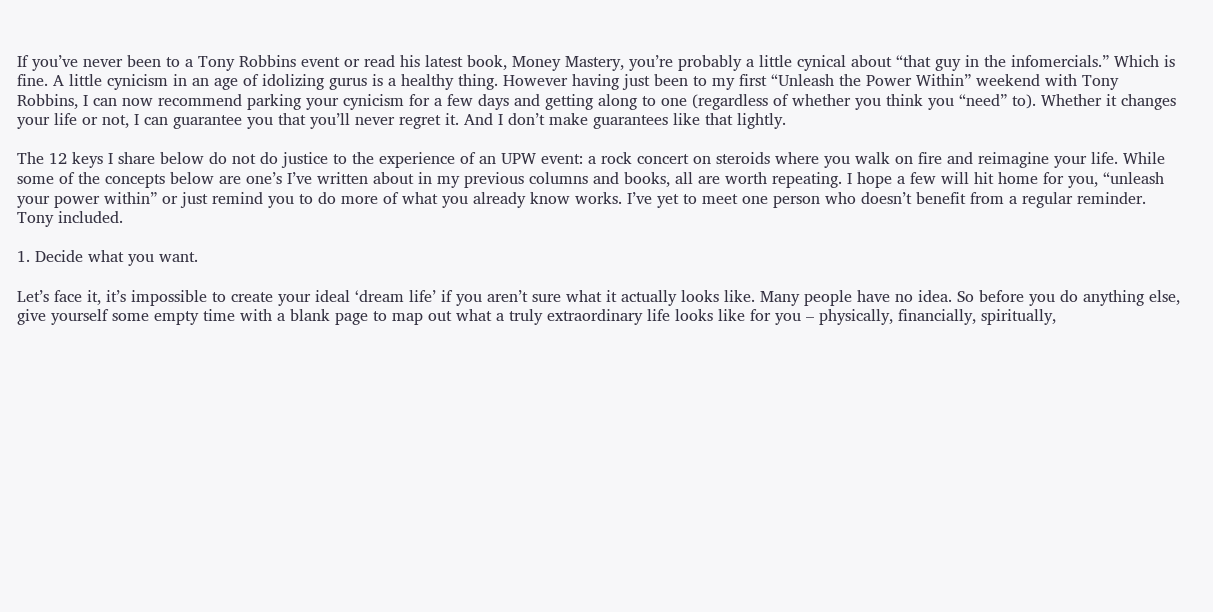If you’ve never been to a Tony Robbins event or read his latest book, Money Mastery, you’re probably a little cynical about “that guy in the infomercials.” Which is fine. A little cynicism in an age of idolizing gurus is a healthy thing. However having just been to my first “Unleash the Power Within” weekend with Tony Robbins, I can now recommend parking your cynicism for a few days and getting along to one (regardless of whether you think you “need” to). Whether it changes your life or not, I can guarantee you that you’ll never regret it. And I don’t make guarantees like that lightly.

The 12 keys I share below do not do justice to the experience of an UPW event: a rock concert on steroids where you walk on fire and reimagine your life. While some of the concepts below are one’s I’ve written about in my previous columns and books, all are worth repeating. I hope a few will hit home for you, “unleash your power within” or just remind you to do more of what you already know works. I’ve yet to meet one person who doesn’t benefit from a regular reminder. Tony included.

1. Decide what you want.

Let’s face it, it’s impossible to create your ideal ‘dream life’ if you aren’t sure what it actually looks like. Many people have no idea. So before you do anything else, give yourself some empty time with a blank page to map out what a truly extraordinary life looks like for you – physically, financially, spiritually,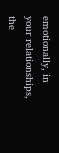emotionally, in your relationships, the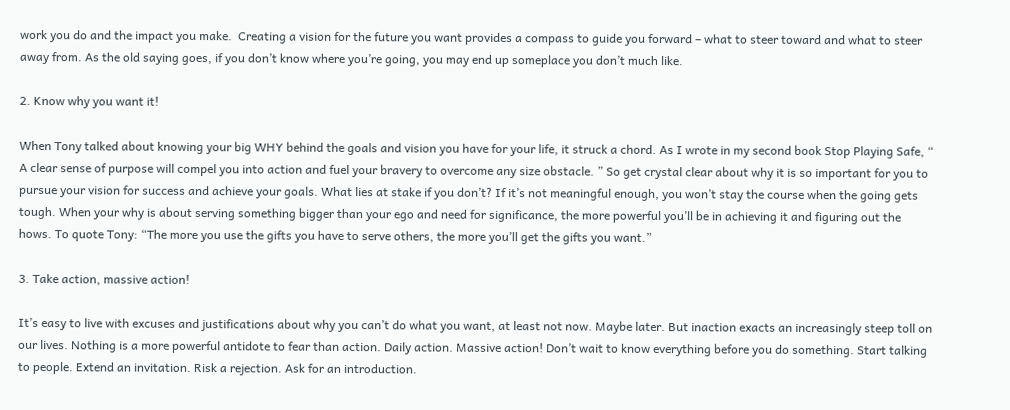work you do and the impact you make.  Creating a vision for the future you want provides a compass to guide you forward – what to steer toward and what to steer away from. As the old saying goes, if you don’t know where you’re going, you may end up someplace you don’t much like.

2. Know why you want it!

When Tony talked about knowing your big WHY behind the goals and vision you have for your life, it struck a chord. As I wrote in my second book Stop Playing Safe, “ A clear sense of purpose will compel you into action and fuel your bravery to overcome any size obstacle. ” So get crystal clear about why it is so important for you to pursue your vision for success and achieve your goals. What lies at stake if you don’t? If it’s not meaningful enough, you won’t stay the course when the going gets tough. When your why is about serving something bigger than your ego and need for significance, the more powerful you’ll be in achieving it and figuring out the hows. To quote Tony: “The more you use the gifts you have to serve others, the more you’ll get the gifts you want.”

3. Take action, massive action!

It’s easy to live with excuses and justifications about why you can’t do what you want, at least not now. Maybe later. But inaction exacts an increasingly steep toll on our lives. Nothing is a more powerful antidote to fear than action. Daily action. Massive action! Don’t wait to know everything before you do something. Start talking to people. Extend an invitation. Risk a rejection. Ask for an introduction.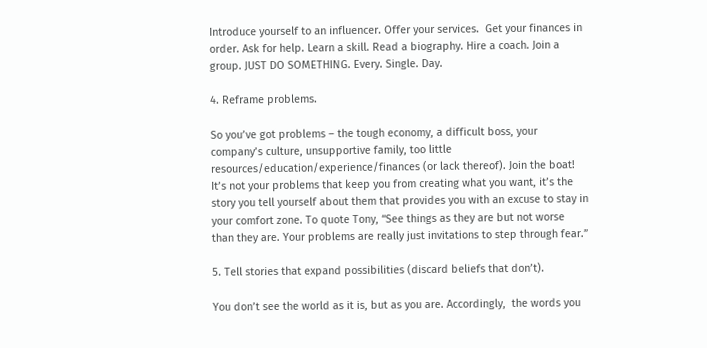Introduce yourself to an influencer. Offer your services.  Get your finances in order. Ask for help. Learn a skill. Read a biography. Hire a coach. Join a group. JUST DO SOMETHING. Every. Single. Day.

4. Reframe problems.

So you’ve got problems – the tough economy, a difficult boss, your company’s culture, unsupportive family, too little resources/education/experience/finances (or lack thereof). Join the boat! It’s not your problems that keep you from creating what you want, it’s the story you tell yourself about them that provides you with an excuse to stay in your comfort zone. To quote Tony, “See things as they are but not worse than they are. Your problems are really just invitations to step through fear.”

5. Tell stories that expand possibilities (discard beliefs that don’t).

You don’t see the world as it is, but as you are. Accordingly,  the words you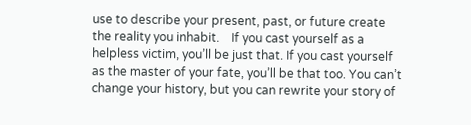use to describe your present, past, or future create the reality you inhabit.    If you cast yourself as a helpless victim, you’ll be just that. If you cast yourself as the master of your fate, you’ll be that too. You can’t change your history, but you can rewrite your story of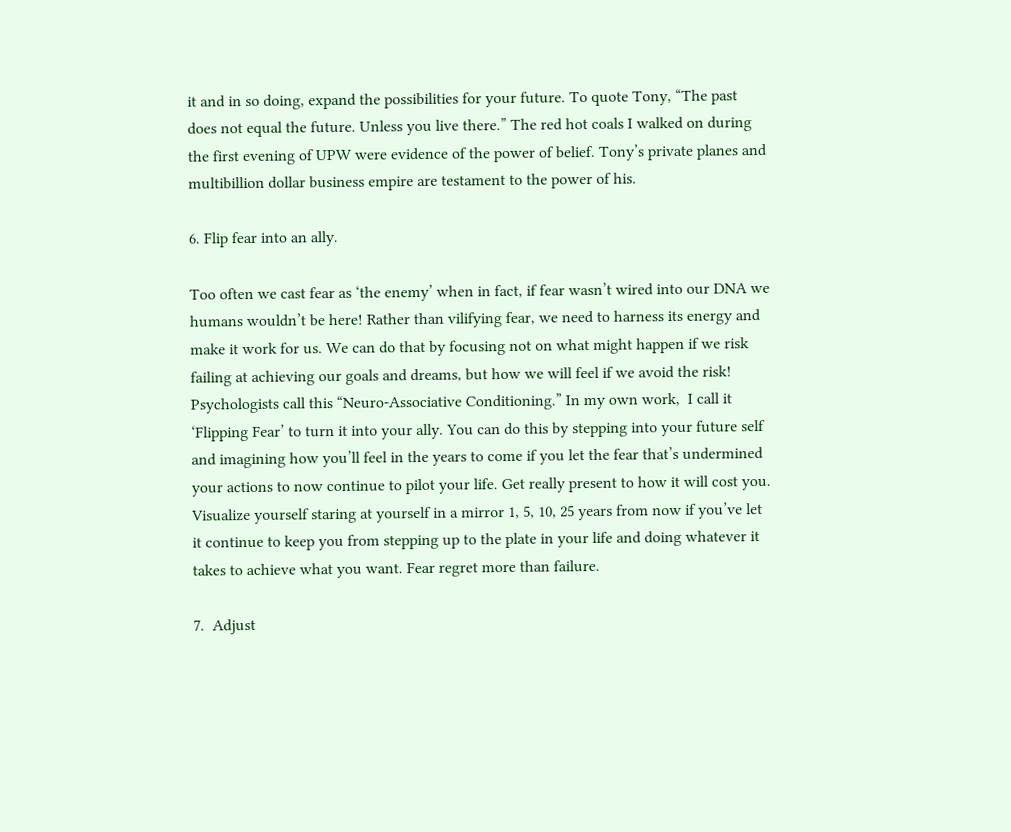it and in so doing, expand the possibilities for your future. To quote Tony, “The past does not equal the future. Unless you live there.” The red hot coals I walked on during the first evening of UPW were evidence of the power of belief. Tony’s private planes and multibillion dollar business empire are testament to the power of his.

6. Flip fear into an ally.

Too often we cast fear as ‘the enemy’ when in fact, if fear wasn’t wired into our DNA we humans wouldn’t be here! Rather than vilifying fear, we need to harness its energy and make it work for us. We can do that by focusing not on what might happen if we risk failing at achieving our goals and dreams, but how we will feel if we avoid the risk! Psychologists call this “Neuro-Associative Conditioning.” In my own work,  I call it ‘Flipping Fear’ to turn it into your ally. You can do this by stepping into your future self and imagining how you’ll feel in the years to come if you let the fear that’s undermined your actions to now continue to pilot your life. Get really present to how it will cost you. Visualize yourself staring at yourself in a mirror 1, 5, 10, 25 years from now if you’ve let it continue to keep you from stepping up to the plate in your life and doing whatever it takes to achieve what you want. Fear regret more than failure.

7.  Adjust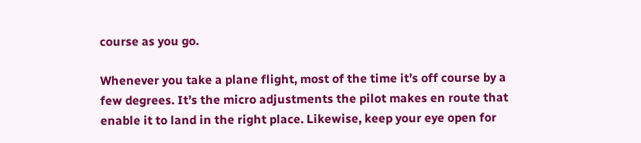course as you go.

Whenever you take a plane flight, most of the time it’s off course by a few degrees. It’s the micro adjustments the pilot makes en route that enable it to land in the right place. Likewise, keep your eye open for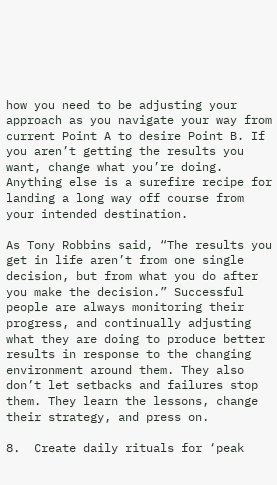how you need to be adjusting your approach as you navigate your way from current Point A to desire Point B. If you aren’t getting the results you want, change what you’re doing. Anything else is a surefire recipe for landing a long way off course from your intended destination.

As Tony Robbins said, “The results you get in life aren’t from one single decision, but from what you do after you make the decision.” Successful people are always monitoring their progress, and continually adjusting what they are doing to produce better results in response to the changing environment around them. They also don’t let setbacks and failures stop them. They learn the lessons, change their strategy, and press on.

8.  Create daily rituals for ‘peak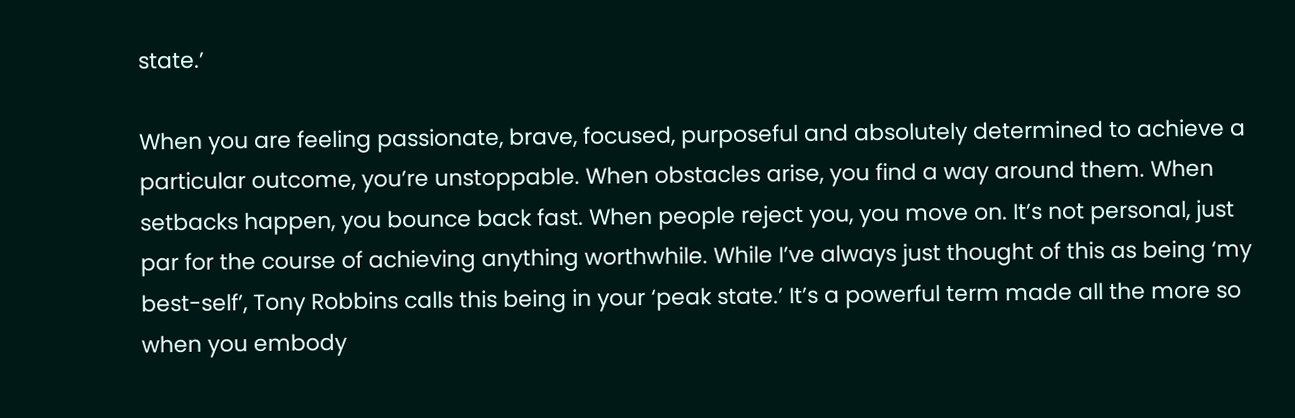state.’

When you are feeling passionate, brave, focused, purposeful and absolutely determined to achieve a particular outcome, you’re unstoppable. When obstacles arise, you find a way around them. When setbacks happen, you bounce back fast. When people reject you, you move on. It’s not personal, just par for the course of achieving anything worthwhile. While I’ve always just thought of this as being ‘my best-self’, Tony Robbins calls this being in your ‘peak state.’ It’s a powerful term made all the more so when you embody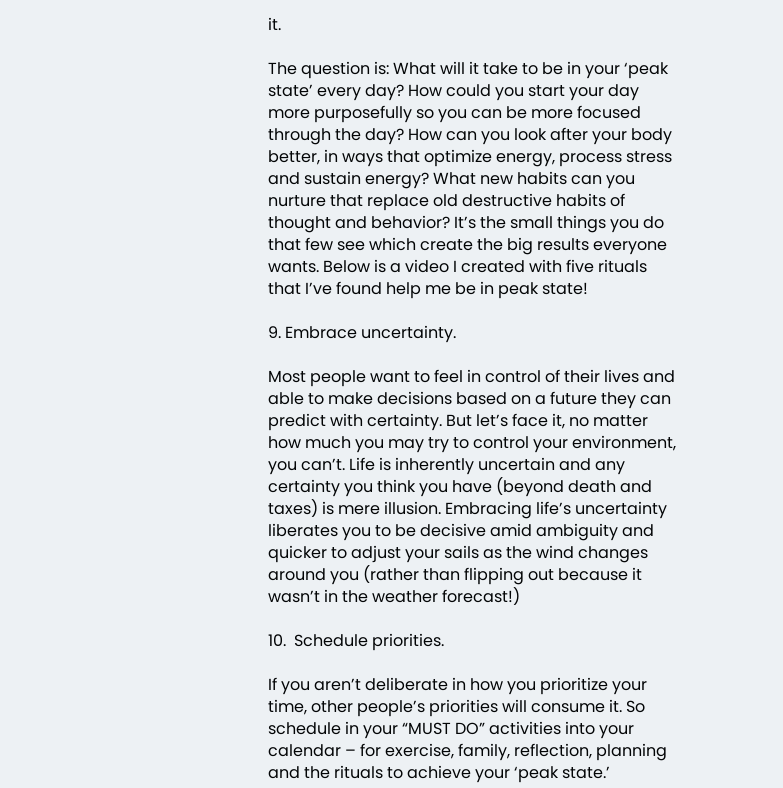it.

The question is: What will it take to be in your ‘peak state’ every day? How could you start your day more purposefully so you can be more focused through the day? How can you look after your body better, in ways that optimize energy, process stress and sustain energy? What new habits can you nurture that replace old destructive habits of thought and behavior? It’s the small things you do that few see which create the big results everyone wants. Below is a video I created with five rituals that I’ve found help me be in peak state!

9. Embrace uncertainty.

Most people want to feel in control of their lives and able to make decisions based on a future they can predict with certainty. But let’s face it, no matter how much you may try to control your environment, you can’t. Life is inherently uncertain and any certainty you think you have (beyond death and taxes) is mere illusion. Embracing life’s uncertainty liberates you to be decisive amid ambiguity and quicker to adjust your sails as the wind changes around you (rather than flipping out because it wasn’t in the weather forecast!)

10.  Schedule priorities.

If you aren’t deliberate in how you prioritize your time, other people’s priorities will consume it. So schedule in your “MUST DO” activities into your calendar – for exercise, family, reflection, planning and the rituals to achieve your ‘peak state.’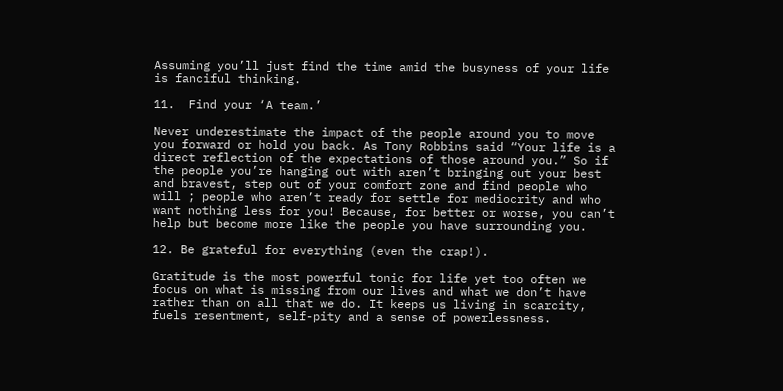Assuming you’ll just find the time amid the busyness of your life is fanciful thinking.

11.  Find your ‘A team.’

Never underestimate the impact of the people around you to move you forward or hold you back. As Tony Robbins said “Your life is a direct reflection of the expectations of those around you.” So if the people you’re hanging out with aren’t bringing out your best and bravest, step out of your comfort zone and find people who will ; people who aren’t ready for settle for mediocrity and who want nothing less for you! Because, for better or worse, you can’t help but become more like the people you have surrounding you.

12. Be grateful for everything (even the crap!).

Gratitude is the most powerful tonic for life yet too often we focus on what is missing from our lives and what we don’t have rather than on all that we do. It keeps us living in scarcity, fuels resentment, self-pity and a sense of powerlessness.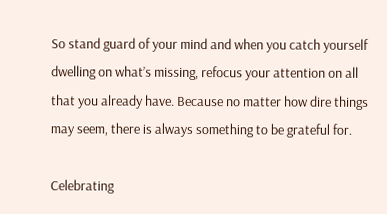So stand guard of your mind and when you catch yourself dwelling on what’s missing, refocus your attention on all that you already have. Because no matter how dire things may seem, there is always something to be grateful for.

Celebrating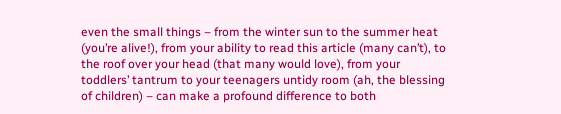even the small things – from the winter sun to the summer heat (you’re alive!), from your ability to read this article (many can’t), to the roof over your head (that many would love), from your toddlers’ tantrum to your teenagers untidy room (ah, the blessing of children) – can make a profound difference to both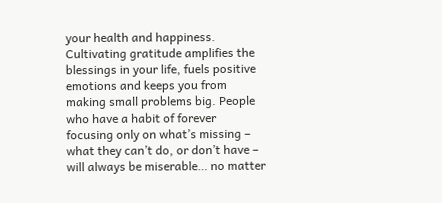your health and happiness. Cultivating gratitude amplifies the blessings in your life, fuels positive emotions and keeps you from making small problems big. People who have a habit of forever focusing only on what’s missing – what they can’t do, or don’t have – will always be miserable… no matter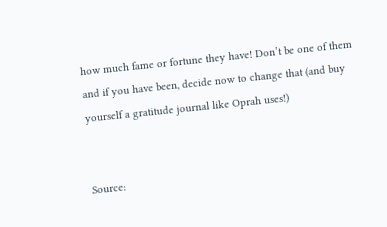how much fame or fortune they have! Don’t be one of them and if you have been, decide now to change that (and buy yourself a gratitude journal like Oprah uses!)


Source: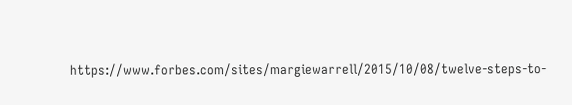https://www.forbes.com/sites/margiewarrell/2015/10/08/twelve-steps-to-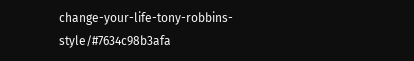change-your-life-tony-robbins-style/#7634c98b3afa